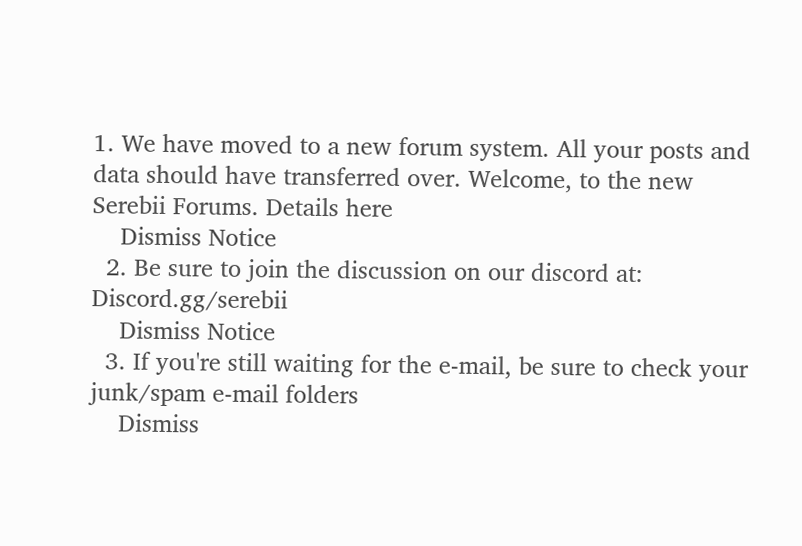1. We have moved to a new forum system. All your posts and data should have transferred over. Welcome, to the new Serebii Forums. Details here
    Dismiss Notice
  2. Be sure to join the discussion on our discord at: Discord.gg/serebii
    Dismiss Notice
  3. If you're still waiting for the e-mail, be sure to check your junk/spam e-mail folders
    Dismiss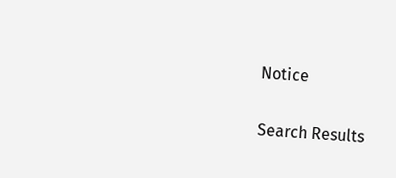Notice

Search Results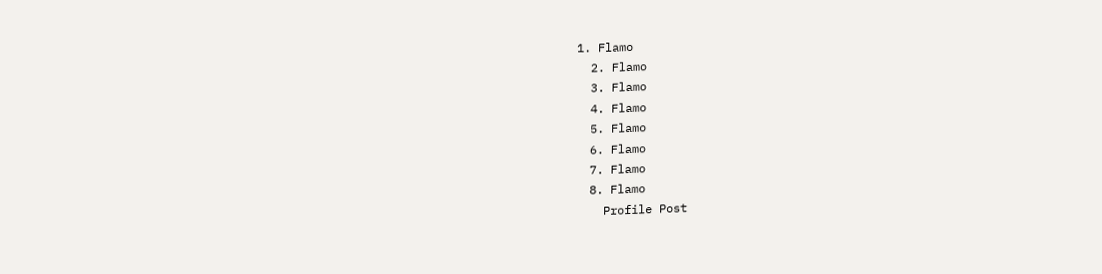1. Flamo
  2. Flamo
  3. Flamo
  4. Flamo
  5. Flamo
  6. Flamo
  7. Flamo
  8. Flamo
    Profile Post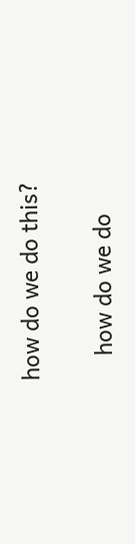how do we do this?

    how do we do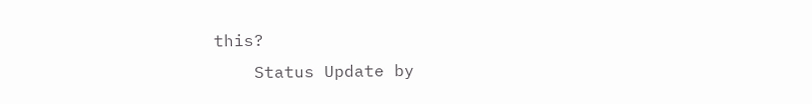this?
    Status Update by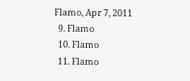Flamo, Apr 7, 2011
  9. Flamo
  10. Flamo
  11. Flamo